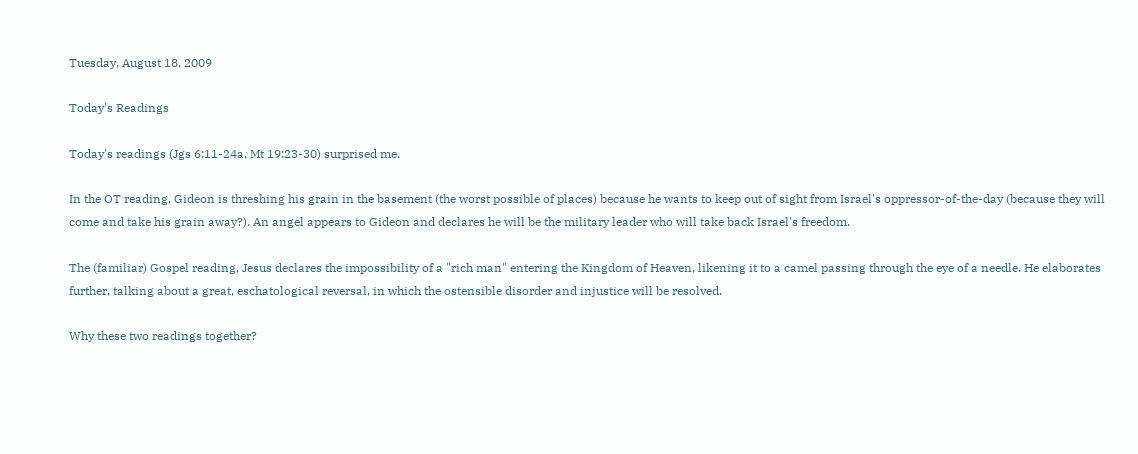Tuesday, August 18, 2009

Today's Readings

Today's readings (Jgs 6:11-24a, Mt 19:23-30) surprised me.

In the OT reading, Gideon is threshing his grain in the basement (the worst possible of places) because he wants to keep out of sight from Israel's oppressor-of-the-day (because they will come and take his grain away?). An angel appears to Gideon and declares he will be the military leader who will take back Israel's freedom.

The (familiar) Gospel reading, Jesus declares the impossibility of a "rich man" entering the Kingdom of Heaven, likening it to a camel passing through the eye of a needle. He elaborates further, talking about a great, eschatological reversal, in which the ostensible disorder and injustice will be resolved.

Why these two readings together?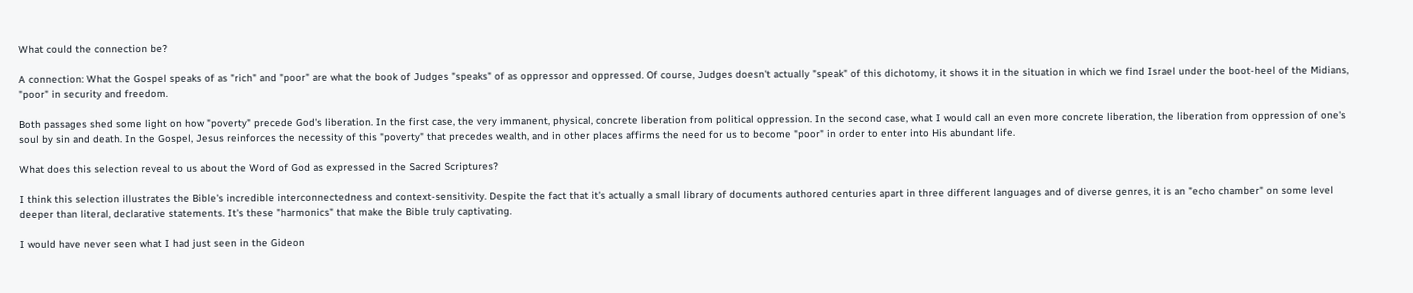What could the connection be?

A connection: What the Gospel speaks of as "rich" and "poor" are what the book of Judges "speaks" of as oppressor and oppressed. Of course, Judges doesn't actually "speak" of this dichotomy, it shows it in the situation in which we find Israel under the boot-heel of the Midians, "poor" in security and freedom.

Both passages shed some light on how "poverty" precede God's liberation. In the first case, the very immanent, physical, concrete liberation from political oppression. In the second case, what I would call an even more concrete liberation, the liberation from oppression of one's soul by sin and death. In the Gospel, Jesus reinforces the necessity of this "poverty" that precedes wealth, and in other places affirms the need for us to become "poor" in order to enter into His abundant life.

What does this selection reveal to us about the Word of God as expressed in the Sacred Scriptures?

I think this selection illustrates the Bible's incredible interconnectedness and context-sensitivity. Despite the fact that it's actually a small library of documents authored centuries apart in three different languages and of diverse genres, it is an "echo chamber" on some level deeper than literal, declarative statements. It's these "harmonics" that make the Bible truly captivating.

I would have never seen what I had just seen in the Gideon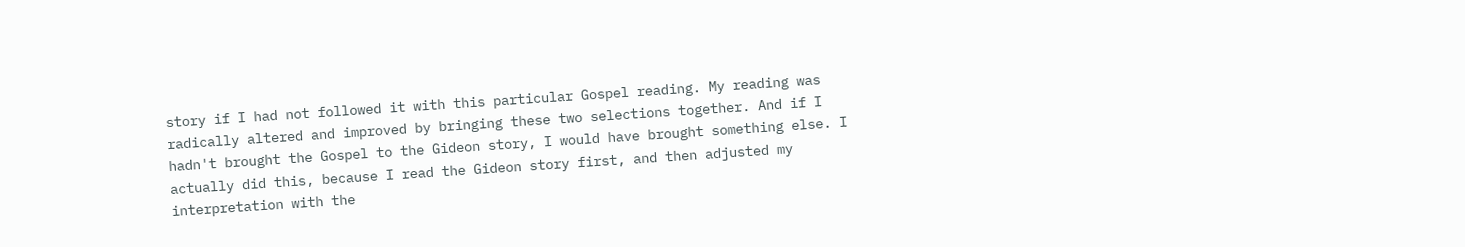story if I had not followed it with this particular Gospel reading. My reading was radically altered and improved by bringing these two selections together. And if I hadn't brought the Gospel to the Gideon story, I would have brought something else. I actually did this, because I read the Gideon story first, and then adjusted my interpretation with the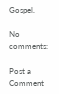Gospel.

No comments:

Post a Comment